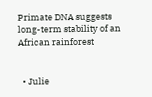Primate DNA suggests long-term stability of an African rainforest


  • Julie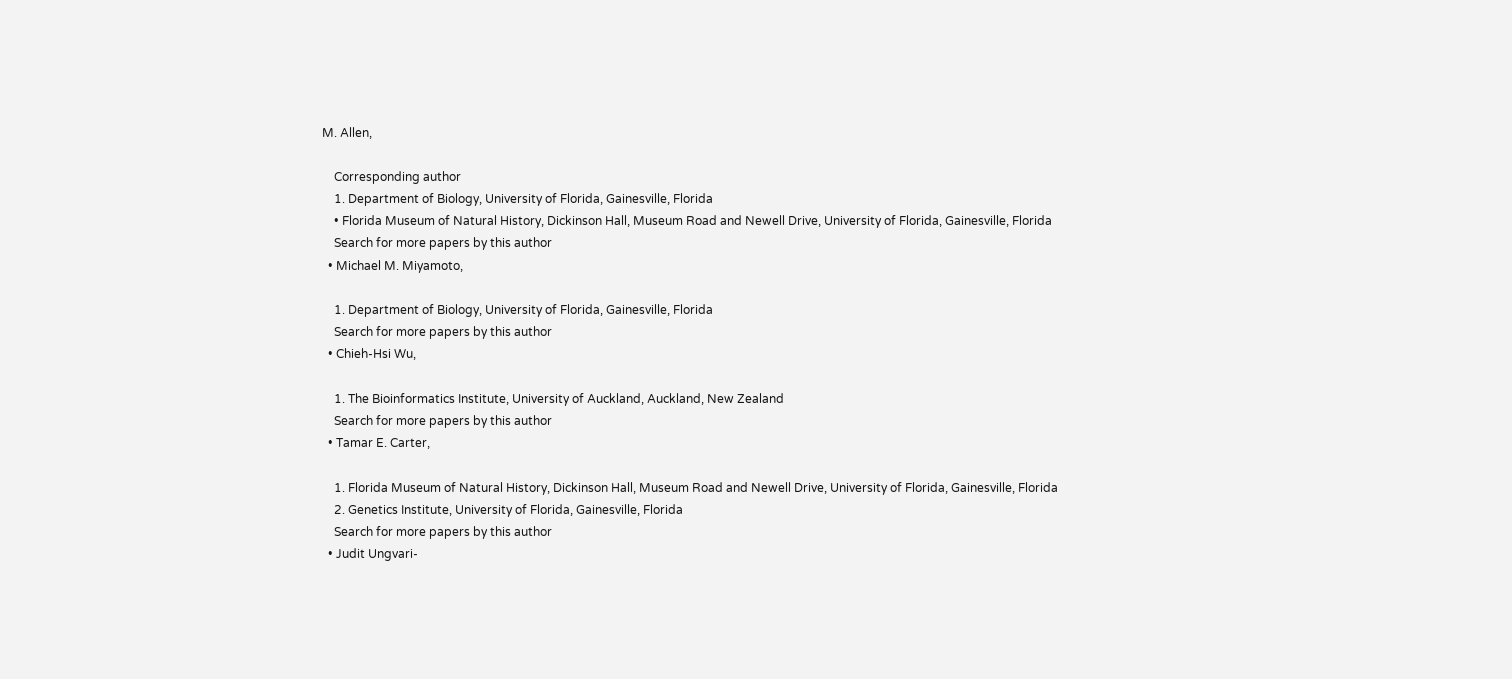M. Allen,

    Corresponding author
    1. Department of Biology, University of Florida, Gainesville, Florida
    • Florida Museum of Natural History, Dickinson Hall, Museum Road and Newell Drive, University of Florida, Gainesville, Florida
    Search for more papers by this author
  • Michael M. Miyamoto,

    1. Department of Biology, University of Florida, Gainesville, Florida
    Search for more papers by this author
  • Chieh-Hsi Wu,

    1. The Bioinformatics Institute, University of Auckland, Auckland, New Zealand
    Search for more papers by this author
  • Tamar E. Carter,

    1. Florida Museum of Natural History, Dickinson Hall, Museum Road and Newell Drive, University of Florida, Gainesville, Florida
    2. Genetics Institute, University of Florida, Gainesville, Florida
    Search for more papers by this author
  • Judit Ungvari-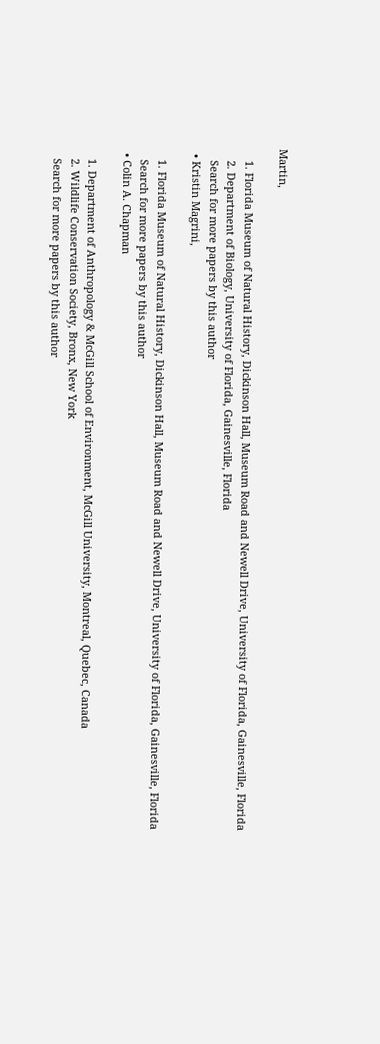Martin,

    1. Florida Museum of Natural History, Dickinson Hall, Museum Road and Newell Drive, University of Florida, Gainesville, Florida
    2. Department of Biology, University of Florida, Gainesville, Florida
    Search for more papers by this author
  • Kristin Magrini,

    1. Florida Museum of Natural History, Dickinson Hall, Museum Road and Newell Drive, University of Florida, Gainesville, Florida
    Search for more papers by this author
  • Colin A. Chapman

    1. Department of Anthropology & McGill School of Environment, McGill University, Montreal, Quebec, Canada
    2. Wildlife Conservation Society, Bronx, New York
    Search for more papers by this author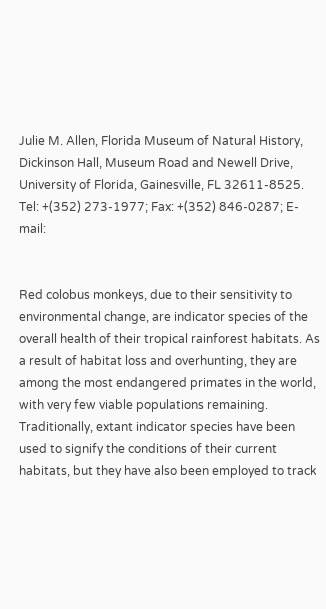Julie M. Allen, Florida Museum of Natural History, Dickinson Hall, Museum Road and Newell Drive, University of Florida, Gainesville, FL 32611-8525. Tel: +(352) 273-1977; Fax: +(352) 846-0287; E-mail:


Red colobus monkeys, due to their sensitivity to environmental change, are indicator species of the overall health of their tropical rainforest habitats. As a result of habitat loss and overhunting, they are among the most endangered primates in the world, with very few viable populations remaining. Traditionally, extant indicator species have been used to signify the conditions of their current habitats, but they have also been employed to track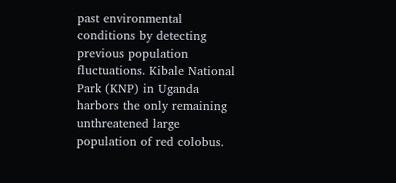past environmental conditions by detecting previous population fluctuations. Kibale National Park (KNP) in Uganda harbors the only remaining unthreatened large population of red colobus.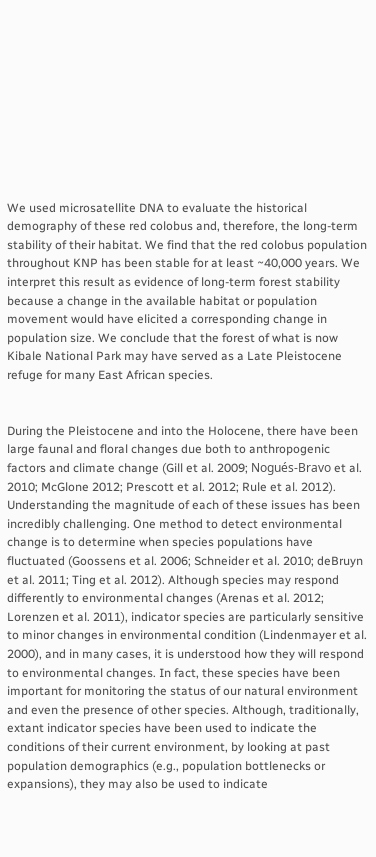We used microsatellite DNA to evaluate the historical demography of these red colobus and, therefore, the long-term stability of their habitat. We find that the red colobus population throughout KNP has been stable for at least ~40,000 years. We interpret this result as evidence of long-term forest stability because a change in the available habitat or population movement would have elicited a corresponding change in population size. We conclude that the forest of what is now Kibale National Park may have served as a Late Pleistocene refuge for many East African species.


During the Pleistocene and into the Holocene, there have been large faunal and floral changes due both to anthropogenic factors and climate change (Gill et al. 2009; Nogués-Bravo et al. 2010; McGlone 2012; Prescott et al. 2012; Rule et al. 2012). Understanding the magnitude of each of these issues has been incredibly challenging. One method to detect environmental change is to determine when species populations have fluctuated (Goossens et al. 2006; Schneider et al. 2010; deBruyn et al. 2011; Ting et al. 2012). Although species may respond differently to environmental changes (Arenas et al. 2012; Lorenzen et al. 2011), indicator species are particularly sensitive to minor changes in environmental condition (Lindenmayer et al. 2000), and in many cases, it is understood how they will respond to environmental changes. In fact, these species have been important for monitoring the status of our natural environment and even the presence of other species. Although, traditionally, extant indicator species have been used to indicate the conditions of their current environment, by looking at past population demographics (e.g., population bottlenecks or expansions), they may also be used to indicate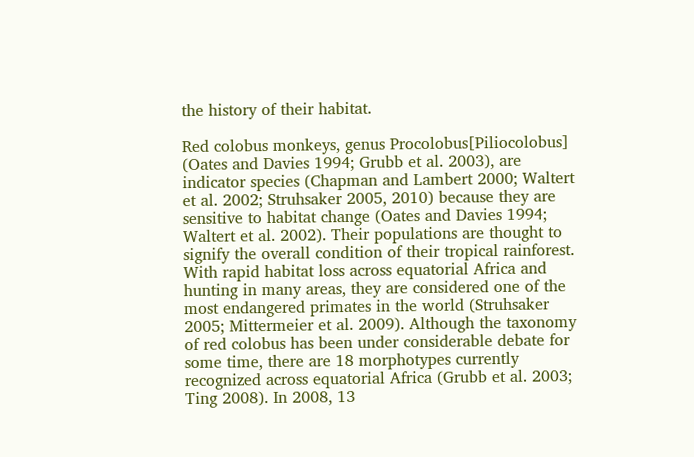the history of their habitat.

Red colobus monkeys, genus Procolobus[Piliocolobus] (Oates and Davies 1994; Grubb et al. 2003), are indicator species (Chapman and Lambert 2000; Waltert et al. 2002; Struhsaker 2005, 2010) because they are sensitive to habitat change (Oates and Davies 1994; Waltert et al. 2002). Their populations are thought to signify the overall condition of their tropical rainforest. With rapid habitat loss across equatorial Africa and hunting in many areas, they are considered one of the most endangered primates in the world (Struhsaker 2005; Mittermeier et al. 2009). Although the taxonomy of red colobus has been under considerable debate for some time, there are 18 morphotypes currently recognized across equatorial Africa (Grubb et al. 2003; Ting 2008). In 2008, 13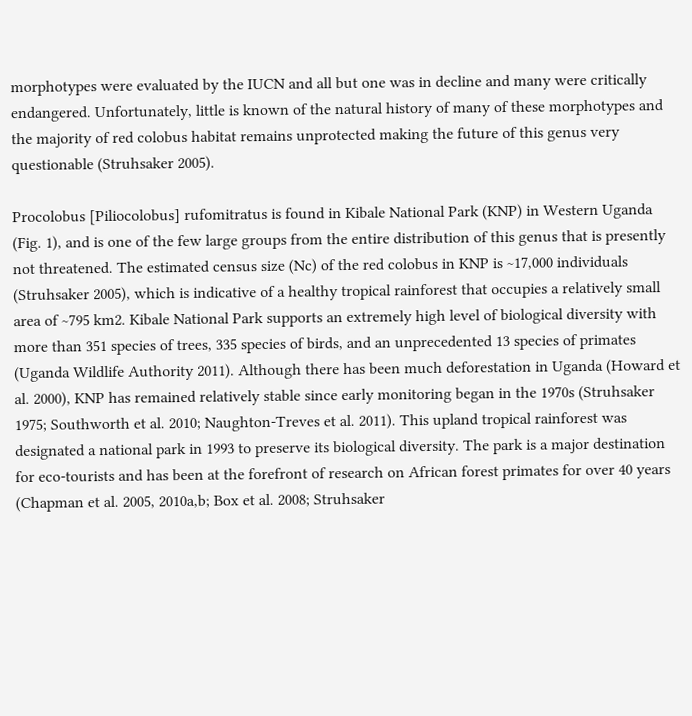morphotypes were evaluated by the IUCN and all but one was in decline and many were critically endangered. Unfortunately, little is known of the natural history of many of these morphotypes and the majority of red colobus habitat remains unprotected making the future of this genus very questionable (Struhsaker 2005).

Procolobus [Piliocolobus] rufomitratus is found in Kibale National Park (KNP) in Western Uganda (Fig. 1), and is one of the few large groups from the entire distribution of this genus that is presently not threatened. The estimated census size (Nc) of the red colobus in KNP is ~17,000 individuals (Struhsaker 2005), which is indicative of a healthy tropical rainforest that occupies a relatively small area of ~795 km2. Kibale National Park supports an extremely high level of biological diversity with more than 351 species of trees, 335 species of birds, and an unprecedented 13 species of primates (Uganda Wildlife Authority 2011). Although there has been much deforestation in Uganda (Howard et al. 2000), KNP has remained relatively stable since early monitoring began in the 1970s (Struhsaker 1975; Southworth et al. 2010; Naughton-Treves et al. 2011). This upland tropical rainforest was designated a national park in 1993 to preserve its biological diversity. The park is a major destination for eco-tourists and has been at the forefront of research on African forest primates for over 40 years (Chapman et al. 2005, 2010a,b; Box et al. 2008; Struhsaker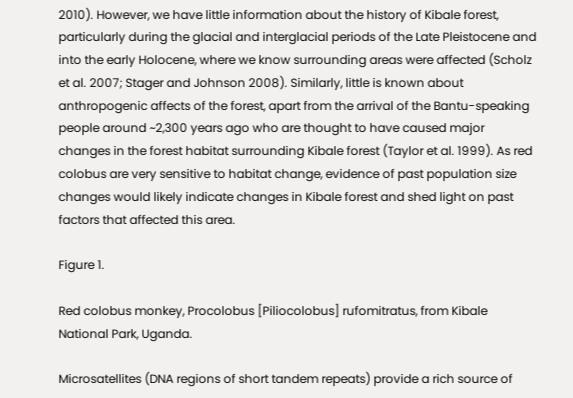2010). However, we have little information about the history of Kibale forest, particularly during the glacial and interglacial periods of the Late Pleistocene and into the early Holocene, where we know surrounding areas were affected (Scholz et al. 2007; Stager and Johnson 2008). Similarly, little is known about anthropogenic affects of the forest, apart from the arrival of the Bantu-speaking people around ~2,300 years ago who are thought to have caused major changes in the forest habitat surrounding Kibale forest (Taylor et al. 1999). As red colobus are very sensitive to habitat change, evidence of past population size changes would likely indicate changes in Kibale forest and shed light on past factors that affected this area.

Figure 1.

Red colobus monkey, Procolobus [Piliocolobus] rufomitratus, from Kibale National Park, Uganda.

Microsatellites (DNA regions of short tandem repeats) provide a rich source of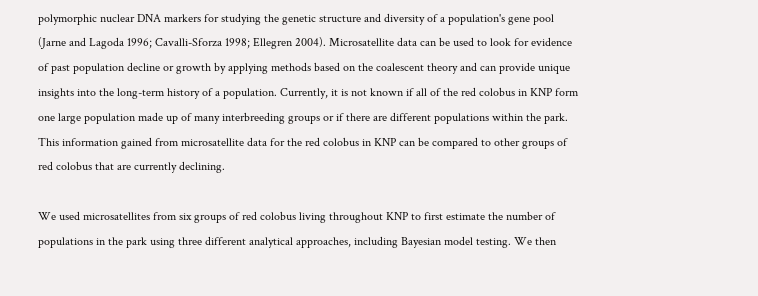polymorphic nuclear DNA markers for studying the genetic structure and diversity of a population's gene pool (Jarne and Lagoda 1996; Cavalli-Sforza 1998; Ellegren 2004). Microsatellite data can be used to look for evidence of past population decline or growth by applying methods based on the coalescent theory and can provide unique insights into the long-term history of a population. Currently, it is not known if all of the red colobus in KNP form one large population made up of many interbreeding groups or if there are different populations within the park. This information gained from microsatellite data for the red colobus in KNP can be compared to other groups of red colobus that are currently declining.

We used microsatellites from six groups of red colobus living throughout KNP to first estimate the number of populations in the park using three different analytical approaches, including Bayesian model testing. We then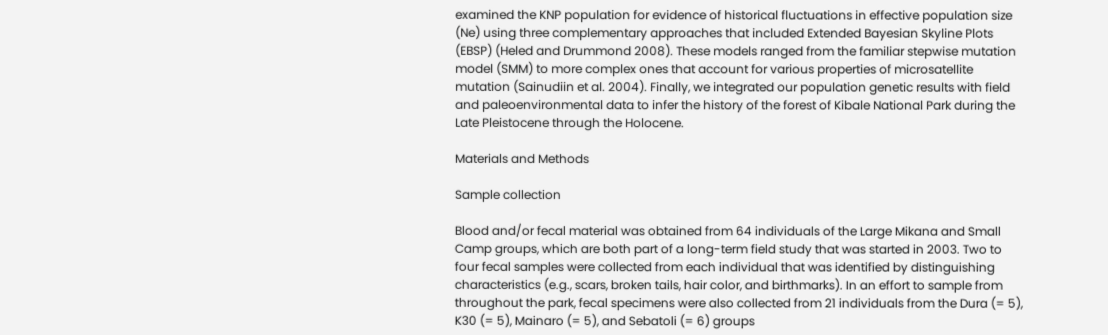examined the KNP population for evidence of historical fluctuations in effective population size (Ne) using three complementary approaches that included Extended Bayesian Skyline Plots (EBSP) (Heled and Drummond 2008). These models ranged from the familiar stepwise mutation model (SMM) to more complex ones that account for various properties of microsatellite mutation (Sainudiin et al. 2004). Finally, we integrated our population genetic results with field and paleoenvironmental data to infer the history of the forest of Kibale National Park during the Late Pleistocene through the Holocene.

Materials and Methods

Sample collection

Blood and/or fecal material was obtained from 64 individuals of the Large Mikana and Small Camp groups, which are both part of a long-term field study that was started in 2003. Two to four fecal samples were collected from each individual that was identified by distinguishing characteristics (e.g., scars, broken tails, hair color, and birthmarks). In an effort to sample from throughout the park, fecal specimens were also collected from 21 individuals from the Dura (= 5), K30 (= 5), Mainaro (= 5), and Sebatoli (= 6) groups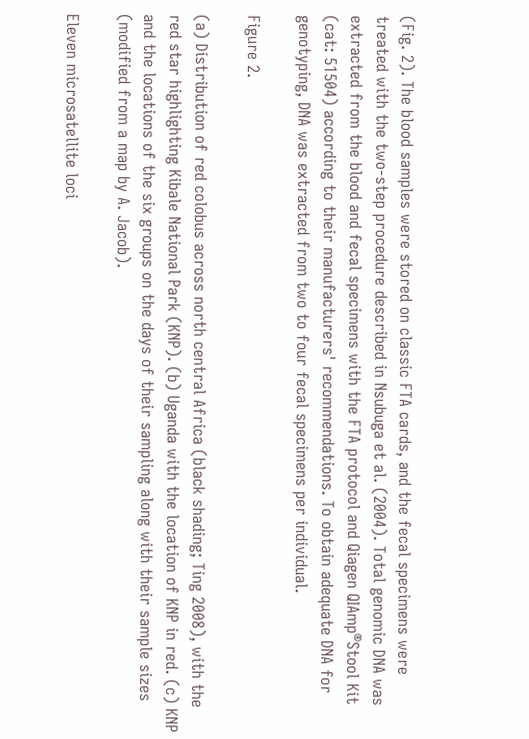(Fig. 2). The blood samples were stored on classic FTA cards, and the fecal specimens were treated with the two-step procedure described in Nsubuga et al. (2004). Total genomic DNA was extracted from the blood and fecal specimens with the FTA protocol and Qiagen QIAmp®Stool Kit (cat: 51504) according to their manufacturers' recommendations. To obtain adequate DNA for genotyping, DNA was extracted from two to four fecal specimens per individual.

Figure 2.

(a) Distribution of red colobus across north central Africa (black shading; Ting 2008), with the red star highlighting Kibale National Park (KNP). (b) Uganda with the location of KNP in red. (c) KNP and the locations of the six groups on the days of their sampling along with their sample sizes (modified from a map by A. Jacob).

Eleven microsatellite loci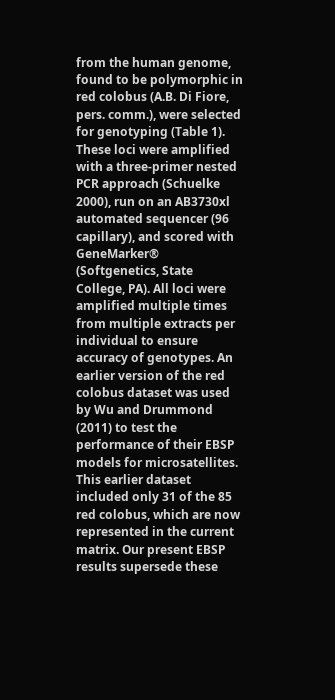from the human genome, found to be polymorphic in red colobus (A.B. Di Fiore, pers. comm.), were selected for genotyping (Table 1). These loci were amplified with a three-primer nested PCR approach (Schuelke 2000), run on an AB3730xl automated sequencer (96 capillary), and scored with GeneMarker® (Softgenetics, State College, PA). All loci were amplified multiple times from multiple extracts per individual to ensure accuracy of genotypes. An earlier version of the red colobus dataset was used by Wu and Drummond (2011) to test the performance of their EBSP models for microsatellites. This earlier dataset included only 31 of the 85 red colobus, which are now represented in the current matrix. Our present EBSP results supersede these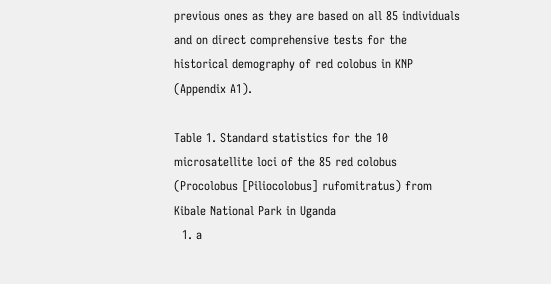previous ones as they are based on all 85 individuals and on direct comprehensive tests for the historical demography of red colobus in KNP (Appendix A1).

Table 1. Standard statistics for the 10 microsatellite loci of the 85 red colobus (Procolobus [Piliocolobus] rufomitratus) from Kibale National Park in Uganda
  1. a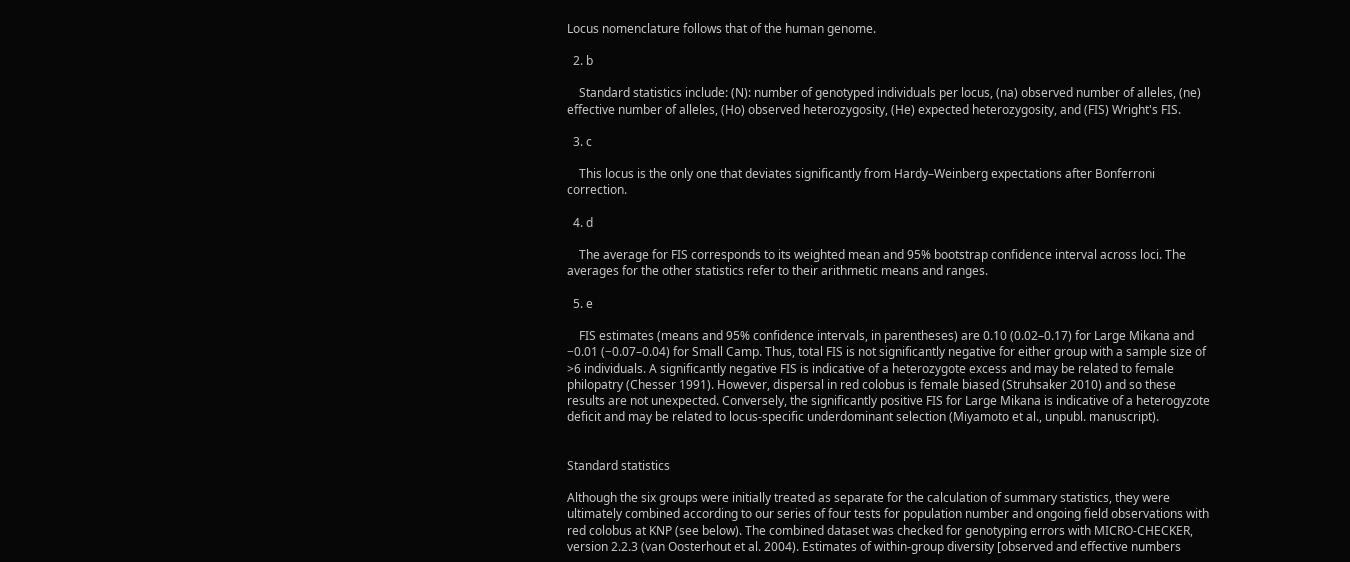Locus nomenclature follows that of the human genome.

  2. b

    Standard statistics include: (N): number of genotyped individuals per locus, (na) observed number of alleles, (ne) effective number of alleles, (Ho) observed heterozygosity, (He) expected heterozygosity, and (FIS) Wright's FIS.

  3. c

    This locus is the only one that deviates significantly from Hardy–Weinberg expectations after Bonferroni correction.

  4. d

    The average for FIS corresponds to its weighted mean and 95% bootstrap confidence interval across loci. The averages for the other statistics refer to their arithmetic means and ranges.

  5. e

    FIS estimates (means and 95% confidence intervals, in parentheses) are 0.10 (0.02–0.17) for Large Mikana and −0.01 (−0.07–0.04) for Small Camp. Thus, total FIS is not significantly negative for either group with a sample size of >6 individuals. A significantly negative FIS is indicative of a heterozygote excess and may be related to female philopatry (Chesser 1991). However, dispersal in red colobus is female biased (Struhsaker 2010) and so these results are not unexpected. Conversely, the significantly positive FIS for Large Mikana is indicative of a heterogyzote deficit and may be related to locus-specific underdominant selection (Miyamoto et al., unpubl. manuscript).


Standard statistics

Although the six groups were initially treated as separate for the calculation of summary statistics, they were ultimately combined according to our series of four tests for population number and ongoing field observations with red colobus at KNP (see below). The combined dataset was checked for genotyping errors with MICRO-CHECKER, version 2.2.3 (van Oosterhout et al. 2004). Estimates of within-group diversity [observed and effective numbers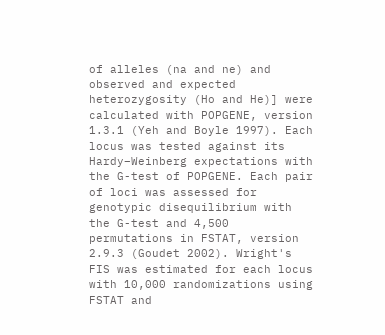of alleles (na and ne) and observed and expected heterozygosity (Ho and He)] were calculated with POPGENE, version 1.3.1 (Yeh and Boyle 1997). Each locus was tested against its Hardy–Weinberg expectations with the G-test of POPGENE. Each pair of loci was assessed for genotypic disequilibrium with the G-test and 4,500 permutations in FSTAT, version 2.9.3 (Goudet 2002). Wright's FIS was estimated for each locus with 10,000 randomizations using FSTAT and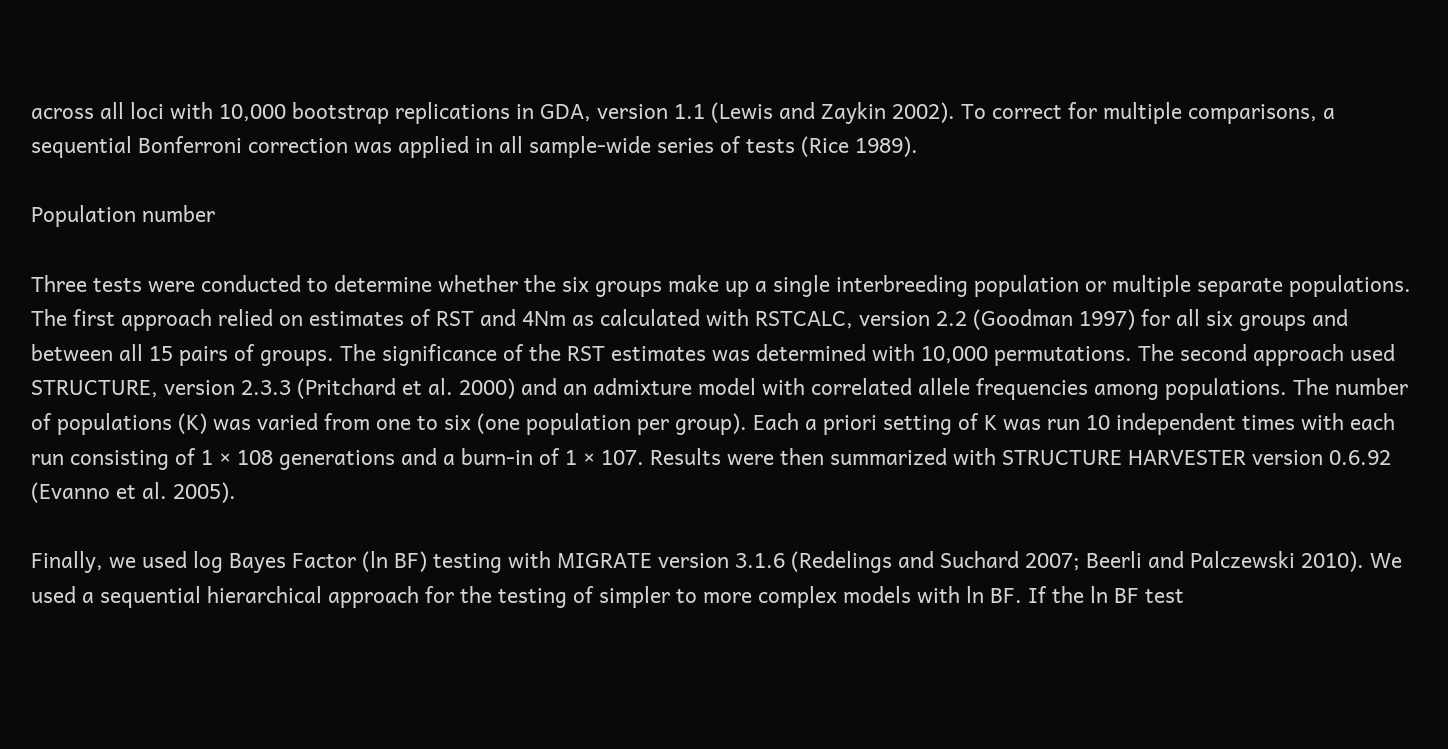across all loci with 10,000 bootstrap replications in GDA, version 1.1 (Lewis and Zaykin 2002). To correct for multiple comparisons, a sequential Bonferroni correction was applied in all sample-wide series of tests (Rice 1989).

Population number

Three tests were conducted to determine whether the six groups make up a single interbreeding population or multiple separate populations. The first approach relied on estimates of RST and 4Nm as calculated with RSTCALC, version 2.2 (Goodman 1997) for all six groups and between all 15 pairs of groups. The significance of the RST estimates was determined with 10,000 permutations. The second approach used STRUCTURE, version 2.3.3 (Pritchard et al. 2000) and an admixture model with correlated allele frequencies among populations. The number of populations (K) was varied from one to six (one population per group). Each a priori setting of K was run 10 independent times with each run consisting of 1 × 108 generations and a burn-in of 1 × 107. Results were then summarized with STRUCTURE HARVESTER version 0.6.92 (Evanno et al. 2005).

Finally, we used log Bayes Factor (ln BF) testing with MIGRATE version 3.1.6 (Redelings and Suchard 2007; Beerli and Palczewski 2010). We used a sequential hierarchical approach for the testing of simpler to more complex models with ln BF. If the ln BF test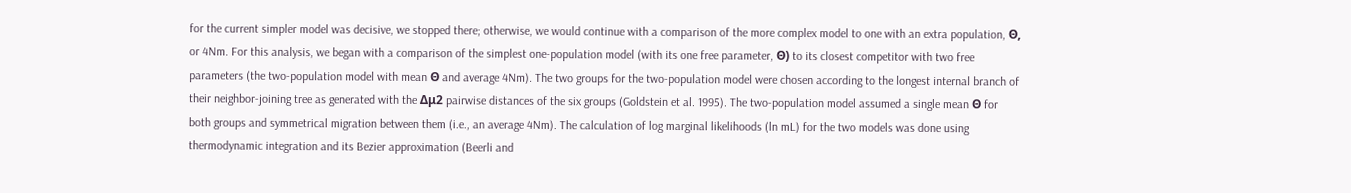for the current simpler model was decisive, we stopped there; otherwise, we would continue with a comparison of the more complex model to one with an extra population, Θ, or 4Nm. For this analysis, we began with a comparison of the simplest one-population model (with its one free parameter, Θ) to its closest competitor with two free parameters (the two-population model with mean Θ and average 4Nm). The two groups for the two-population model were chosen according to the longest internal branch of their neighbor-joining tree as generated with the Δμ2 pairwise distances of the six groups (Goldstein et al. 1995). The two-population model assumed a single mean Θ for both groups and symmetrical migration between them (i.e., an average 4Nm). The calculation of log marginal likelihoods (ln mL) for the two models was done using thermodynamic integration and its Bezier approximation (Beerli and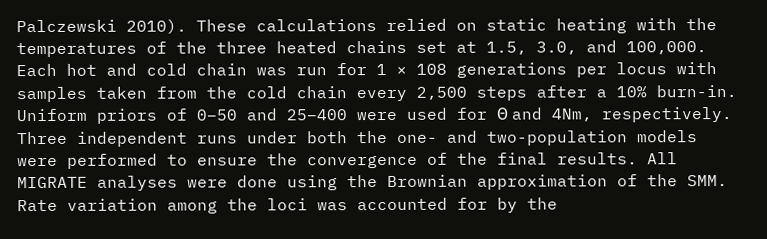Palczewski 2010). These calculations relied on static heating with the temperatures of the three heated chains set at 1.5, 3.0, and 100,000. Each hot and cold chain was run for 1 × 108 generations per locus with samples taken from the cold chain every 2,500 steps after a 10% burn-in. Uniform priors of 0–50 and 25–400 were used for Θ and 4Nm, respectively. Three independent runs under both the one- and two-population models were performed to ensure the convergence of the final results. All MIGRATE analyses were done using the Brownian approximation of the SMM. Rate variation among the loci was accounted for by the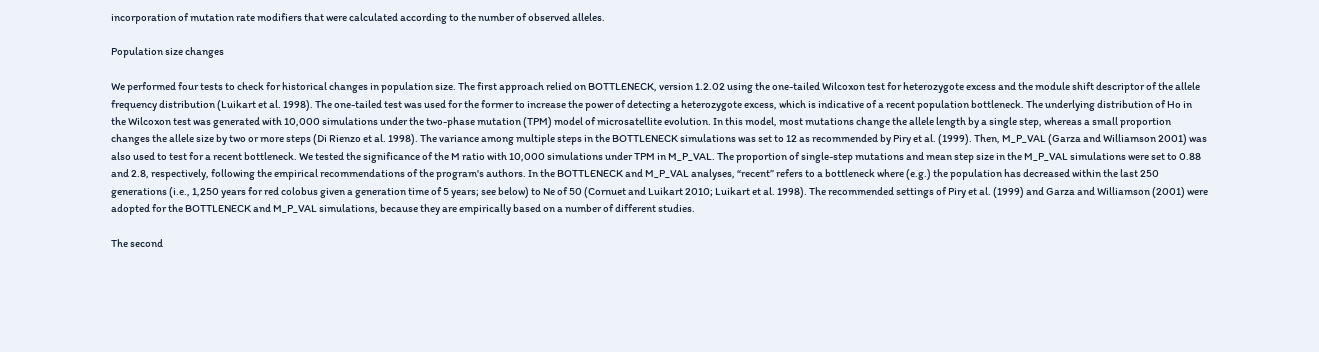incorporation of mutation rate modifiers that were calculated according to the number of observed alleles.

Population size changes

We performed four tests to check for historical changes in population size. The first approach relied on BOTTLENECK, version 1.2.02 using the one-tailed Wilcoxon test for heterozygote excess and the module shift descriptor of the allele frequency distribution (Luikart et al. 1998). The one-tailed test was used for the former to increase the power of detecting a heterozygote excess, which is indicative of a recent population bottleneck. The underlying distribution of Ho in the Wilcoxon test was generated with 10,000 simulations under the two-phase mutation (TPM) model of microsatellite evolution. In this model, most mutations change the allele length by a single step, whereas a small proportion changes the allele size by two or more steps (Di Rienzo et al. 1998). The variance among multiple steps in the BOTTLENECK simulations was set to 12 as recommended by Piry et al. (1999). Then, M_P_VAL (Garza and Williamson 2001) was also used to test for a recent bottleneck. We tested the significance of the M ratio with 10,000 simulations under TPM in M_P_VAL. The proportion of single-step mutations and mean step size in the M_P_VAL simulations were set to 0.88 and 2.8, respectively, following the empirical recommendations of the program's authors. In the BOTTLENECK and M_P_VAL analyses, “recent” refers to a bottleneck where (e.g.) the population has decreased within the last 250 generations (i.e., 1,250 years for red colobus given a generation time of 5 years; see below) to Ne of 50 (Cornuet and Luikart 2010; Luikart et al. 1998). The recommended settings of Piry et al. (1999) and Garza and Williamson (2001) were adopted for the BOTTLENECK and M_P_VAL simulations, because they are empirically based on a number of different studies.

The second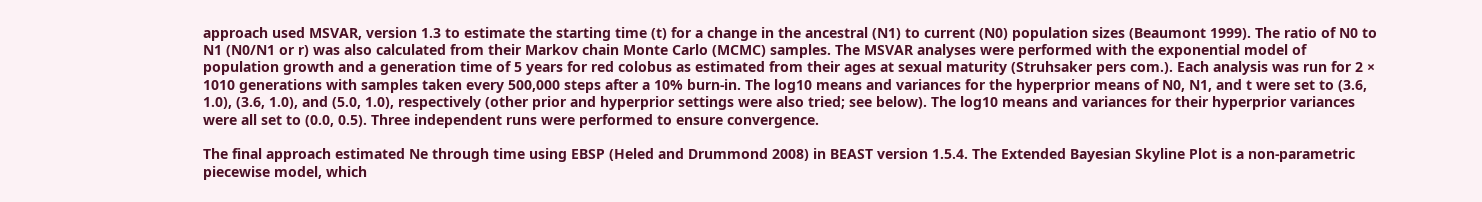approach used MSVAR, version 1.3 to estimate the starting time (t) for a change in the ancestral (N1) to current (N0) population sizes (Beaumont 1999). The ratio of N0 to N1 (N0/N1 or r) was also calculated from their Markov chain Monte Carlo (MCMC) samples. The MSVAR analyses were performed with the exponential model of population growth and a generation time of 5 years for red colobus as estimated from their ages at sexual maturity (Struhsaker pers com.). Each analysis was run for 2 × 1010 generations with samples taken every 500,000 steps after a 10% burn-in. The log10 means and variances for the hyperprior means of N0, N1, and t were set to (3.6, 1.0), (3.6, 1.0), and (5.0, 1.0), respectively (other prior and hyperprior settings were also tried; see below). The log10 means and variances for their hyperprior variances were all set to (0.0, 0.5). Three independent runs were performed to ensure convergence.

The final approach estimated Ne through time using EBSP (Heled and Drummond 2008) in BEAST version 1.5.4. The Extended Bayesian Skyline Plot is a non-parametric piecewise model, which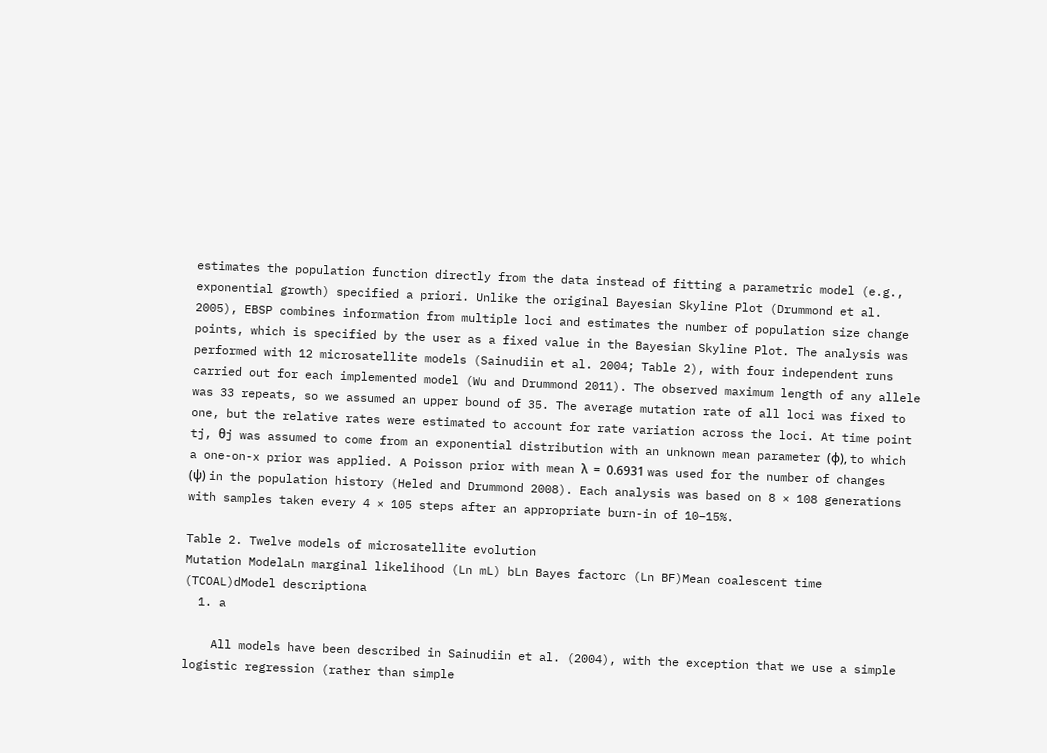estimates the population function directly from the data instead of fitting a parametric model (e.g., exponential growth) specified a priori. Unlike the original Bayesian Skyline Plot (Drummond et al. 2005), EBSP combines information from multiple loci and estimates the number of population size change points, which is specified by the user as a fixed value in the Bayesian Skyline Plot. The analysis was performed with 12 microsatellite models (Sainudiin et al. 2004; Table 2), with four independent runs carried out for each implemented model (Wu and Drummond 2011). The observed maximum length of any allele was 33 repeats, so we assumed an upper bound of 35. The average mutation rate of all loci was fixed to one, but the relative rates were estimated to account for rate variation across the loci. At time point tj, θj was assumed to come from an exponential distribution with an unknown mean parameter (φ), to which a one-on-x prior was applied. A Poisson prior with mean λ  =  0.6931 was used for the number of changes (ψ) in the population history (Heled and Drummond 2008). Each analysis was based on 8 × 108 generations with samples taken every 4 × 105 steps after an appropriate burn-in of 10–15%.

Table 2. Twelve models of microsatellite evolution
Mutation ModelaLn marginal likelihood (Ln mL) bLn Bayes factorc (Ln BF)Mean coalescent time (TCOAL)dModel descriptiona
  1. a

    All models have been described in Sainudiin et al. (2004), with the exception that we use a simple logistic regression (rather than simple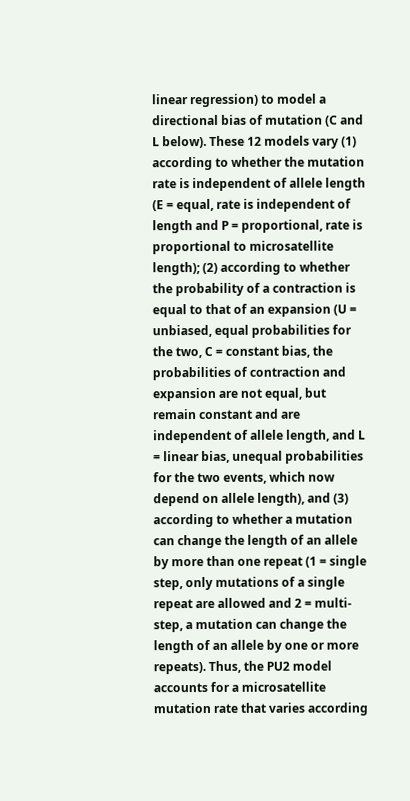linear regression) to model a directional bias of mutation (C and L below). These 12 models vary (1) according to whether the mutation rate is independent of allele length (E = equal, rate is independent of length and P = proportional, rate is proportional to microsatellite length); (2) according to whether the probability of a contraction is equal to that of an expansion (U = unbiased, equal probabilities for the two, C = constant bias, the probabilities of contraction and expansion are not equal, but remain constant and are independent of allele length, and L = linear bias, unequal probabilities for the two events, which now depend on allele length), and (3) according to whether a mutation can change the length of an allele by more than one repeat (1 = single step, only mutations of a single repeat are allowed and 2 = multi-step, a mutation can change the length of an allele by one or more repeats). Thus, the PU2 model accounts for a microsatellite mutation rate that varies according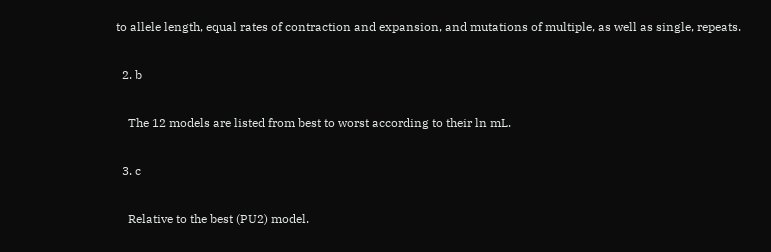to allele length, equal rates of contraction and expansion, and mutations of multiple, as well as single, repeats.

  2. b

    The 12 models are listed from best to worst according to their ln mL.

  3. c

    Relative to the best (PU2) model.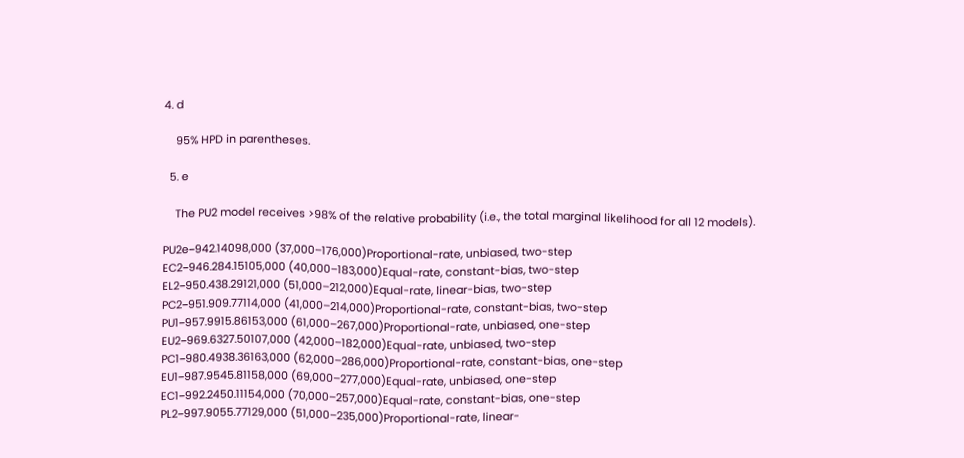4. d

    95% HPD in parentheses.

  5. e

    The PU2 model receives >98% of the relative probability (i.e., the total marginal likelihood for all 12 models).

PU2e−942.14098,000 (37,000–176,000)Proportional-rate, unbiased, two-step
EC2−946.284.15105,000 (40,000–183,000)Equal-rate, constant-bias, two-step
EL2−950.438.29121,000 (51,000–212,000)Equal-rate, linear-bias, two-step
PC2−951.909.77114,000 (41,000–214,000)Proportional-rate, constant-bias, two-step
PU1−957.9915.86153,000 (61,000–267,000)Proportional-rate, unbiased, one-step
EU2−969.6327.50107,000 (42,000–182,000)Equal-rate, unbiased, two-step
PC1−980.4938.36163,000 (62,000–286,000)Proportional-rate, constant-bias, one-step
EU1−987.9545.81158,000 (69,000–277,000)Equal-rate, unbiased, one-step
EC1−992.2450.11154,000 (70,000–257,000)Equal-rate, constant-bias, one-step
PL2−997.9055.77129,000 (51,000–235,000)Proportional-rate, linear-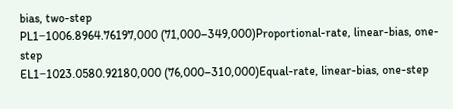bias, two-step
PL1−1006.8964.76197,000 (71,000–349,000)Proportional-rate, linear-bias, one-step
EL1−1023.0580.92180,000 (76,000–310,000)Equal-rate, linear-bias, one-step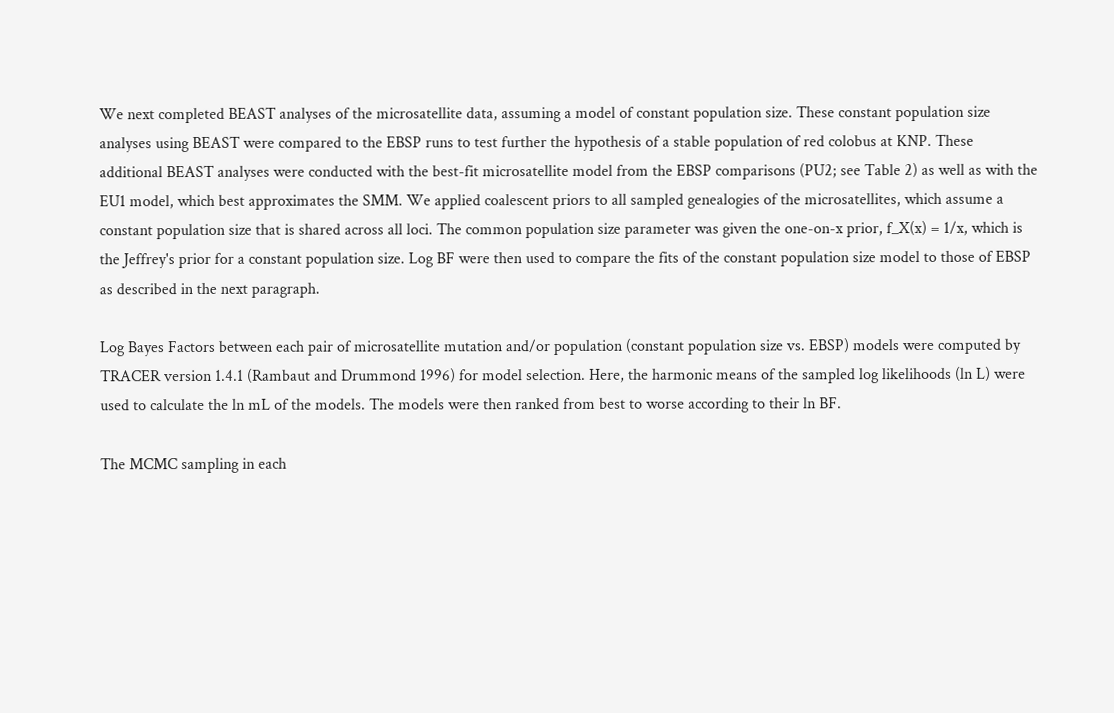We next completed BEAST analyses of the microsatellite data, assuming a model of constant population size. These constant population size analyses using BEAST were compared to the EBSP runs to test further the hypothesis of a stable population of red colobus at KNP. These additional BEAST analyses were conducted with the best-fit microsatellite model from the EBSP comparisons (PU2; see Table 2) as well as with the EU1 model, which best approximates the SMM. We applied coalescent priors to all sampled genealogies of the microsatellites, which assume a constant population size that is shared across all loci. The common population size parameter was given the one-on-x prior, f_X(x) = 1/x, which is the Jeffrey's prior for a constant population size. Log BF were then used to compare the fits of the constant population size model to those of EBSP as described in the next paragraph.

Log Bayes Factors between each pair of microsatellite mutation and/or population (constant population size vs. EBSP) models were computed by TRACER version 1.4.1 (Rambaut and Drummond 1996) for model selection. Here, the harmonic means of the sampled log likelihoods (ln L) were used to calculate the ln mL of the models. The models were then ranked from best to worse according to their ln BF.

The MCMC sampling in each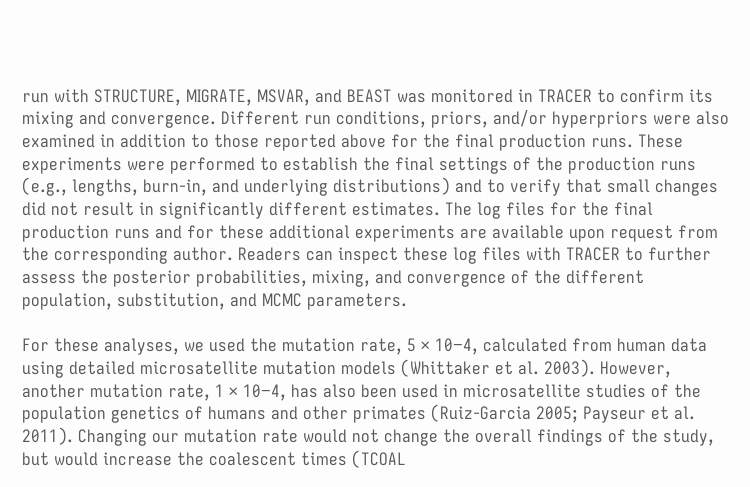run with STRUCTURE, MIGRATE, MSVAR, and BEAST was monitored in TRACER to confirm its mixing and convergence. Different run conditions, priors, and/or hyperpriors were also examined in addition to those reported above for the final production runs. These experiments were performed to establish the final settings of the production runs (e.g., lengths, burn-in, and underlying distributions) and to verify that small changes did not result in significantly different estimates. The log files for the final production runs and for these additional experiments are available upon request from the corresponding author. Readers can inspect these log files with TRACER to further assess the posterior probabilities, mixing, and convergence of the different population, substitution, and MCMC parameters.

For these analyses, we used the mutation rate, 5 × 10−4, calculated from human data using detailed microsatellite mutation models (Whittaker et al. 2003). However, another mutation rate, 1 × 10−4, has also been used in microsatellite studies of the population genetics of humans and other primates (Ruiz-Garcia 2005; Payseur et al. 2011). Changing our mutation rate would not change the overall findings of the study, but would increase the coalescent times (TCOAL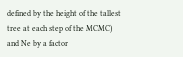defined by the height of the tallest tree at each step of the MCMC) and Ne by a factor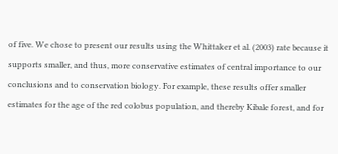of five. We chose to present our results using the Whittaker et al. (2003) rate because it supports smaller, and thus, more conservative estimates of central importance to our conclusions and to conservation biology. For example, these results offer smaller estimates for the age of the red colobus population, and thereby Kibale forest, and for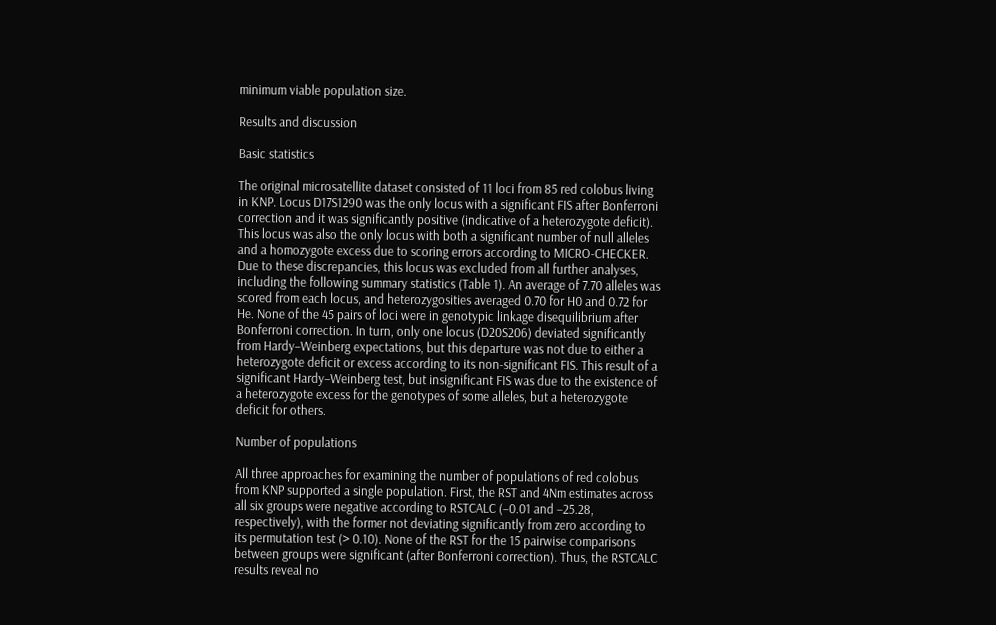minimum viable population size.

Results and discussion

Basic statistics

The original microsatellite dataset consisted of 11 loci from 85 red colobus living in KNP. Locus D17S1290 was the only locus with a significant FIS after Bonferroni correction and it was significantly positive (indicative of a heterozygote deficit). This locus was also the only locus with both a significant number of null alleles and a homozygote excess due to scoring errors according to MICRO-CHECKER. Due to these discrepancies, this locus was excluded from all further analyses, including the following summary statistics (Table 1). An average of 7.70 alleles was scored from each locus, and heterozygosities averaged 0.70 for H0 and 0.72 for He. None of the 45 pairs of loci were in genotypic linkage disequilibrium after Bonferroni correction. In turn, only one locus (D20S206) deviated significantly from Hardy–Weinberg expectations, but this departure was not due to either a heterozygote deficit or excess according to its non-significant FIS. This result of a significant Hardy–Weinberg test, but insignificant FIS was due to the existence of a heterozygote excess for the genotypes of some alleles, but a heterozygote deficit for others.

Number of populations

All three approaches for examining the number of populations of red colobus from KNP supported a single population. First, the RST and 4Nm estimates across all six groups were negative according to RSTCALC (−0.01 and −25.28, respectively), with the former not deviating significantly from zero according to its permutation test (> 0.10). None of the RST for the 15 pairwise comparisons between groups were significant (after Bonferroni correction). Thus, the RSTCALC results reveal no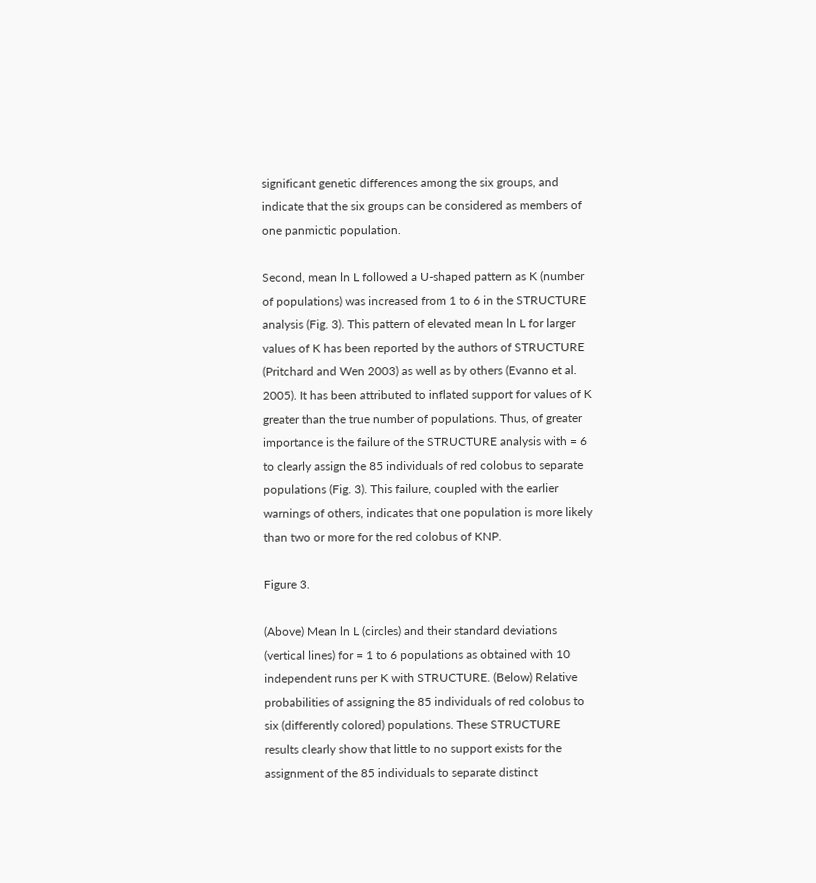significant genetic differences among the six groups, and indicate that the six groups can be considered as members of one panmictic population.

Second, mean ln L followed a U-shaped pattern as K (number of populations) was increased from 1 to 6 in the STRUCTURE analysis (Fig. 3). This pattern of elevated mean ln L for larger values of K has been reported by the authors of STRUCTURE (Pritchard and Wen 2003) as well as by others (Evanno et al. 2005). It has been attributed to inflated support for values of K greater than the true number of populations. Thus, of greater importance is the failure of the STRUCTURE analysis with = 6 to clearly assign the 85 individuals of red colobus to separate populations (Fig. 3). This failure, coupled with the earlier warnings of others, indicates that one population is more likely than two or more for the red colobus of KNP.

Figure 3.

(Above) Mean ln L (circles) and their standard deviations (vertical lines) for = 1 to 6 populations as obtained with 10 independent runs per K with STRUCTURE. (Below) Relative probabilities of assigning the 85 individuals of red colobus to six (differently colored) populations. These STRUCTURE results clearly show that little to no support exists for the assignment of the 85 individuals to separate distinct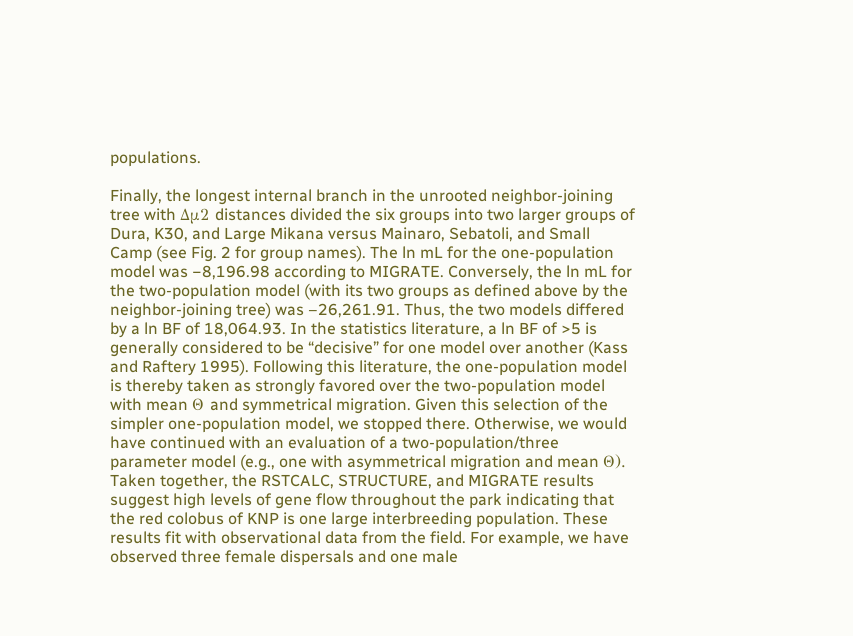populations.

Finally, the longest internal branch in the unrooted neighbor-joining tree with ∆μ2 distances divided the six groups into two larger groups of Dura, K30, and Large Mikana versus Mainaro, Sebatoli, and Small Camp (see Fig. 2 for group names). The ln mL for the one-population model was −8,196.98 according to MIGRATE. Conversely, the ln mL for the two-population model (with its two groups as defined above by the neighbor-joining tree) was –26,261.91. Thus, the two models differed by a ln BF of 18,064.93. In the statistics literature, a ln BF of >5 is generally considered to be “decisive” for one model over another (Kass and Raftery 1995). Following this literature, the one-population model is thereby taken as strongly favored over the two-population model with mean Θ and symmetrical migration. Given this selection of the simpler one-population model, we stopped there. Otherwise, we would have continued with an evaluation of a two-population/three parameter model (e.g., one with asymmetrical migration and mean Θ). Taken together, the RSTCALC, STRUCTURE, and MIGRATE results suggest high levels of gene flow throughout the park indicating that the red colobus of KNP is one large interbreeding population. These results fit with observational data from the field. For example, we have observed three female dispersals and one male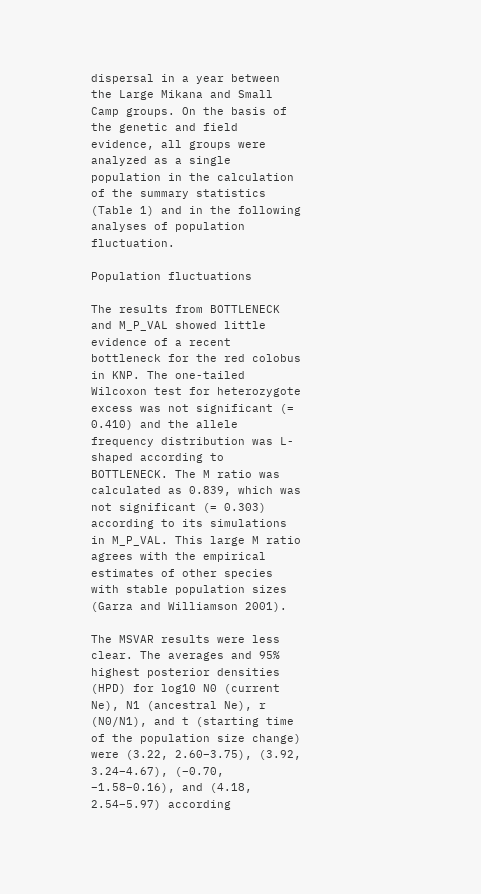dispersal in a year between the Large Mikana and Small Camp groups. On the basis of the genetic and field evidence, all groups were analyzed as a single population in the calculation of the summary statistics (Table 1) and in the following analyses of population fluctuation.

Population fluctuations

The results from BOTTLENECK and M_P_VAL showed little evidence of a recent bottleneck for the red colobus in KNP. The one-tailed Wilcoxon test for heterozygote excess was not significant (= 0.410) and the allele frequency distribution was L-shaped according to BOTTLENECK. The M ratio was calculated as 0.839, which was not significant (= 0.303) according to its simulations in M_P_VAL. This large M ratio agrees with the empirical estimates of other species with stable population sizes (Garza and Williamson 2001).

The MSVAR results were less clear. The averages and 95% highest posterior densities (HPD) for log10 N0 (current Ne), N1 (ancestral Ne), r (N0/N1), and t (starting time of the population size change) were (3.22, 2.60–3.75), (3.92, 3.24–4.67), (−0.70, −1.58–0.16), and (4.18, 2.54–5.97) according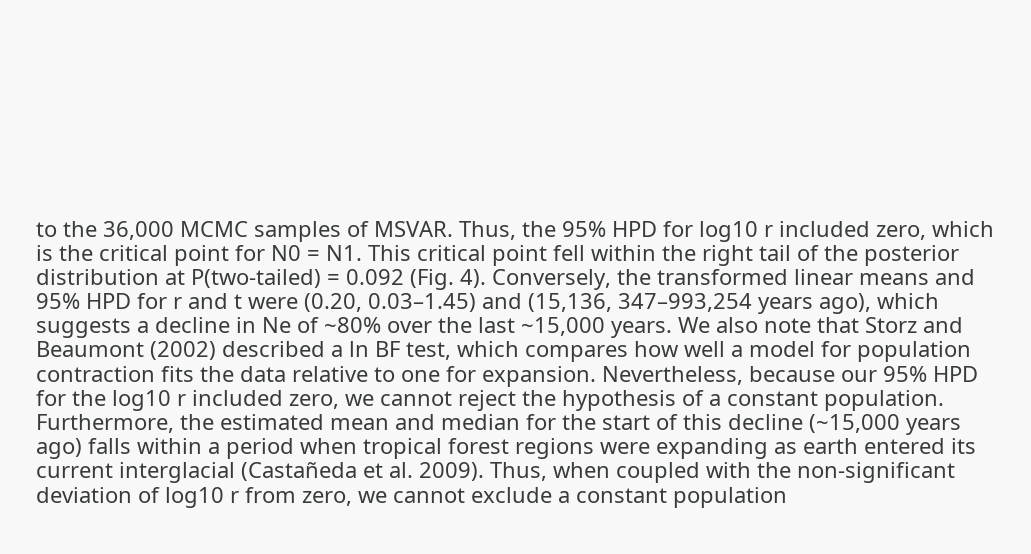to the 36,000 MCMC samples of MSVAR. Thus, the 95% HPD for log10 r included zero, which is the critical point for N0 = N1. This critical point fell within the right tail of the posterior distribution at P(two-tailed) = 0.092 (Fig. 4). Conversely, the transformed linear means and 95% HPD for r and t were (0.20, 0.03–1.45) and (15,136, 347–993,254 years ago), which suggests a decline in Ne of ~80% over the last ~15,000 years. We also note that Storz and Beaumont (2002) described a ln BF test, which compares how well a model for population contraction fits the data relative to one for expansion. Nevertheless, because our 95% HPD for the log10 r included zero, we cannot reject the hypothesis of a constant population. Furthermore, the estimated mean and median for the start of this decline (~15,000 years ago) falls within a period when tropical forest regions were expanding as earth entered its current interglacial (Castañeda et al. 2009). Thus, when coupled with the non-significant deviation of log10 r from zero, we cannot exclude a constant population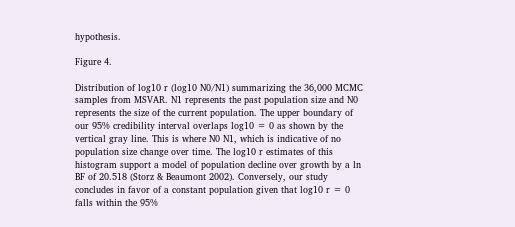hypothesis.

Figure 4.

Distribution of log10 r (log10 N0/N1) summarizing the 36,000 MCMC samples from MSVAR. N1 represents the past population size and N0 represents the size of the current population. The upper boundary of our 95% credibility interval overlaps log10 = 0 as shown by the vertical gray line. This is where N0 N1, which is indicative of no population size change over time. The log10 r estimates of this histogram support a model of population decline over growth by a ln BF of 20.518 (Storz & Beaumont 2002). Conversely, our study concludes in favor of a constant population given that log10 r = 0 falls within the 95%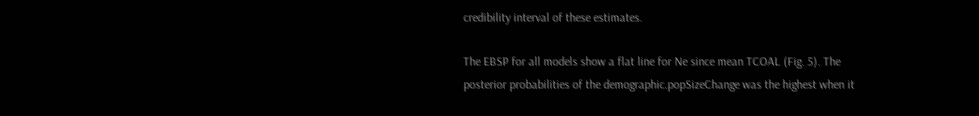credibility interval of these estimates.

The EBSP for all models show a flat line for Ne since mean TCOAL (Fig. 5). The posterior probabilities of the demographic.popSizeChange was the highest when it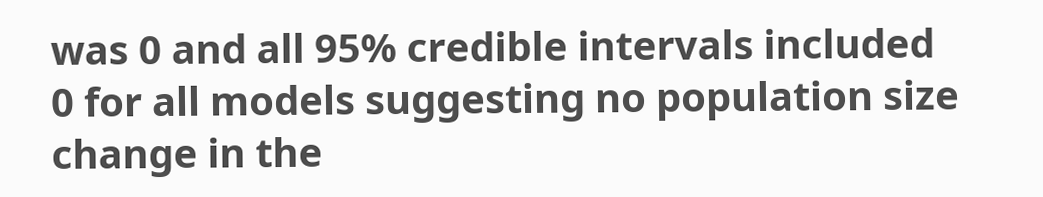was 0 and all 95% credible intervals included 0 for all models suggesting no population size change in the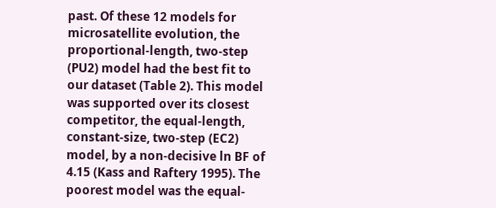past. Of these 12 models for microsatellite evolution, the proportional-length, two-step (PU2) model had the best fit to our dataset (Table 2). This model was supported over its closest competitor, the equal-length, constant-size, two-step (EC2) model, by a non-decisive ln BF of 4.15 (Kass and Raftery 1995). The poorest model was the equal-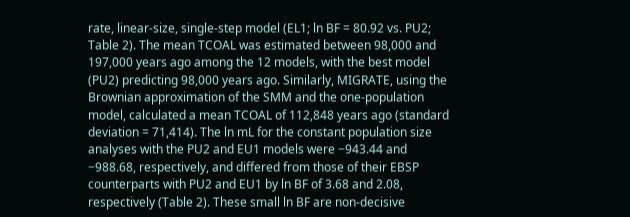rate, linear-size, single-step model (EL1; ln BF = 80.92 vs. PU2; Table 2). The mean TCOAL was estimated between 98,000 and 197,000 years ago among the 12 models, with the best model (PU2) predicting 98,000 years ago. Similarly, MIGRATE, using the Brownian approximation of the SMM and the one-population model, calculated a mean TCOAL of 112,848 years ago (standard deviation = 71,414). The ln mL for the constant population size analyses with the PU2 and EU1 models were −943.44 and −988.68, respectively, and differed from those of their EBSP counterparts with PU2 and EU1 by ln BF of 3.68 and 2.08, respectively (Table 2). These small ln BF are non-decisive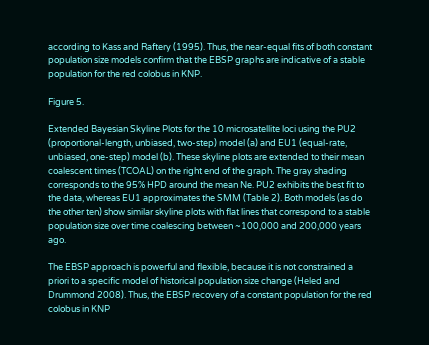according to Kass and Raftery (1995). Thus, the near-equal fits of both constant population size models confirm that the EBSP graphs are indicative of a stable population for the red colobus in KNP.

Figure 5.

Extended Bayesian Skyline Plots for the 10 microsatellite loci using the PU2 (proportional-length, unbiased, two-step) model (a) and EU1 (equal-rate, unbiased, one-step) model (b). These skyline plots are extended to their mean coalescent times (TCOAL) on the right end of the graph. The gray shading corresponds to the 95% HPD around the mean Ne. PU2 exhibits the best fit to the data, whereas EU1 approximates the SMM (Table 2). Both models (as do the other ten) show similar skyline plots with flat lines that correspond to a stable population size over time coalescing between ~100,000 and 200,000 years ago.

The EBSP approach is powerful and flexible, because it is not constrained a priori to a specific model of historical population size change (Heled and Drummond 2008). Thus, the EBSP recovery of a constant population for the red colobus in KNP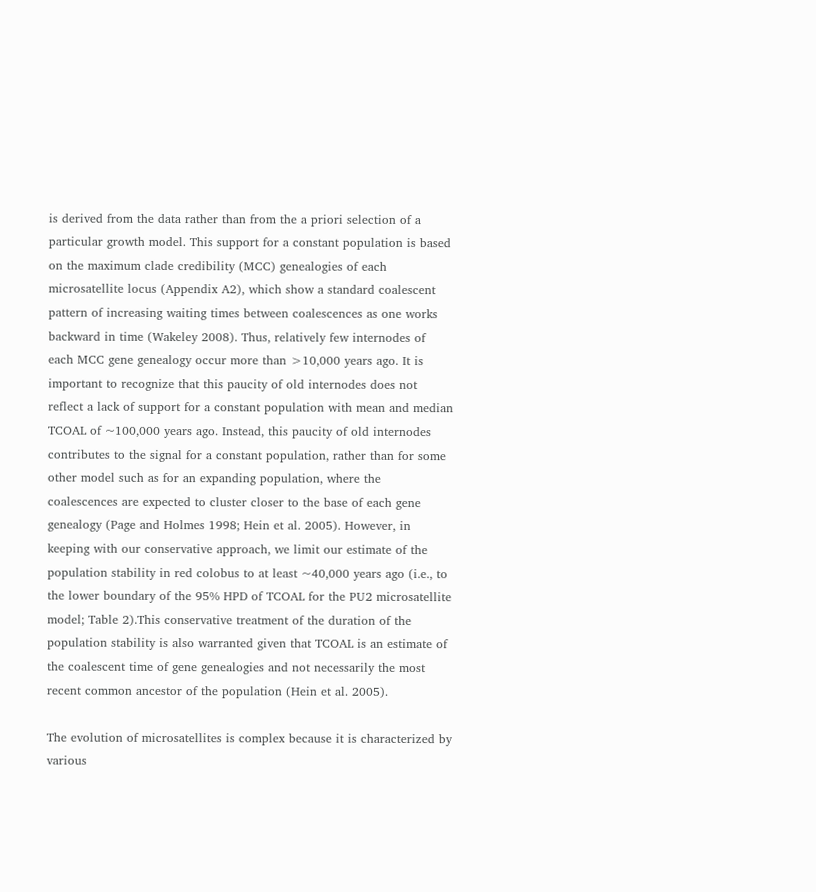is derived from the data rather than from the a priori selection of a particular growth model. This support for a constant population is based on the maximum clade credibility (MCC) genealogies of each microsatellite locus (Appendix A2), which show a standard coalescent pattern of increasing waiting times between coalescences as one works backward in time (Wakeley 2008). Thus, relatively few internodes of each MCC gene genealogy occur more than >10,000 years ago. It is important to recognize that this paucity of old internodes does not reflect a lack of support for a constant population with mean and median TCOAL of ~100,000 years ago. Instead, this paucity of old internodes contributes to the signal for a constant population, rather than for some other model such as for an expanding population, where the coalescences are expected to cluster closer to the base of each gene genealogy (Page and Holmes 1998; Hein et al. 2005). However, in keeping with our conservative approach, we limit our estimate of the population stability in red colobus to at least ~40,000 years ago (i.e., to the lower boundary of the 95% HPD of TCOAL for the PU2 microsatellite model; Table 2).This conservative treatment of the duration of the population stability is also warranted given that TCOAL is an estimate of the coalescent time of gene genealogies and not necessarily the most recent common ancestor of the population (Hein et al. 2005).

The evolution of microsatellites is complex because it is characterized by various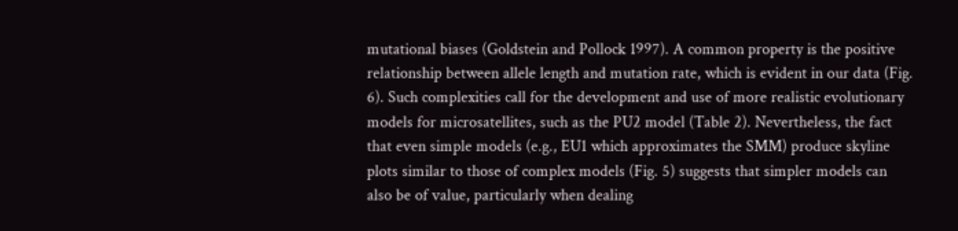mutational biases (Goldstein and Pollock 1997). A common property is the positive relationship between allele length and mutation rate, which is evident in our data (Fig. 6). Such complexities call for the development and use of more realistic evolutionary models for microsatellites, such as the PU2 model (Table 2). Nevertheless, the fact that even simple models (e.g., EU1 which approximates the SMM) produce skyline plots similar to those of complex models (Fig. 5) suggests that simpler models can also be of value, particularly when dealing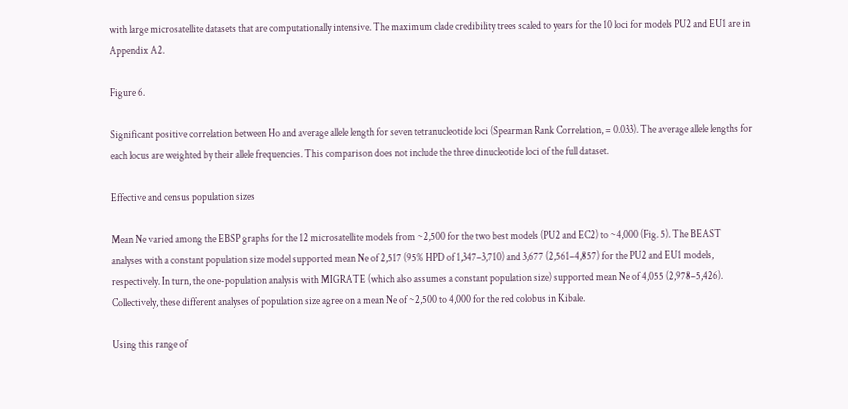with large microsatellite datasets that are computationally intensive. The maximum clade credibility trees scaled to years for the 10 loci for models PU2 and EU1 are in Appendix A2.

Figure 6.

Significant positive correlation between Ho and average allele length for seven tetranucleotide loci (Spearman Rank Correlation, = 0.033). The average allele lengths for each locus are weighted by their allele frequencies. This comparison does not include the three dinucleotide loci of the full dataset.

Effective and census population sizes

Mean Ne varied among the EBSP graphs for the 12 microsatellite models from ~2,500 for the two best models (PU2 and EC2) to ~4,000 (Fig. 5). The BEAST analyses with a constant population size model supported mean Ne of 2,517 (95% HPD of 1,347–3,710) and 3,677 (2,561–4,857) for the PU2 and EU1 models, respectively. In turn, the one-population analysis with MIGRATE (which also assumes a constant population size) supported mean Ne of 4,055 (2,978–5,426). Collectively, these different analyses of population size agree on a mean Ne of ~2,500 to 4,000 for the red colobus in Kibale.

Using this range of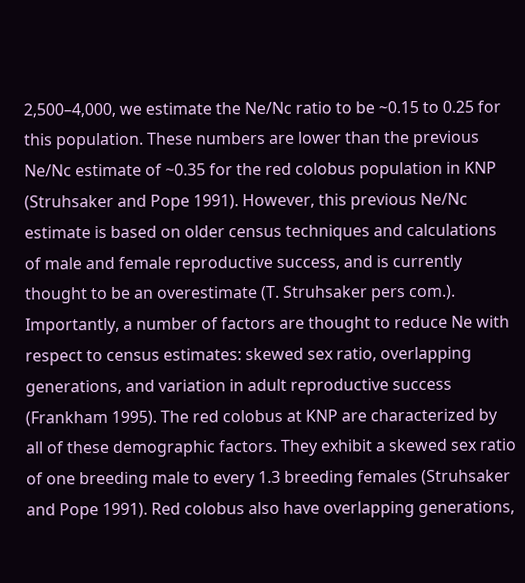2,500–4,000, we estimate the Ne/Nc ratio to be ~0.15 to 0.25 for this population. These numbers are lower than the previous Ne/Nc estimate of ~0.35 for the red colobus population in KNP (Struhsaker and Pope 1991). However, this previous Ne/Nc estimate is based on older census techniques and calculations of male and female reproductive success, and is currently thought to be an overestimate (T. Struhsaker pers com.). Importantly, a number of factors are thought to reduce Ne with respect to census estimates: skewed sex ratio, overlapping generations, and variation in adult reproductive success (Frankham 1995). The red colobus at KNP are characterized by all of these demographic factors. They exhibit a skewed sex ratio of one breeding male to every 1.3 breeding females (Struhsaker and Pope 1991). Red colobus also have overlapping generations,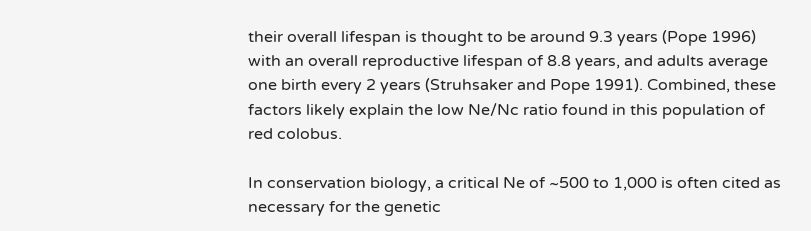their overall lifespan is thought to be around 9.3 years (Pope 1996) with an overall reproductive lifespan of 8.8 years, and adults average one birth every 2 years (Struhsaker and Pope 1991). Combined, these factors likely explain the low Ne/Nc ratio found in this population of red colobus.

In conservation biology, a critical Ne of ~500 to 1,000 is often cited as necessary for the genetic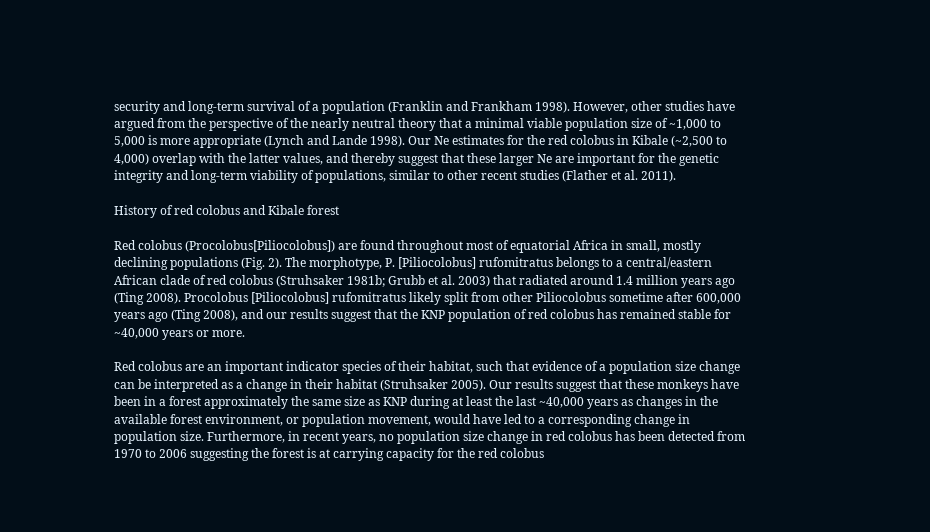security and long-term survival of a population (Franklin and Frankham 1998). However, other studies have argued from the perspective of the nearly neutral theory that a minimal viable population size of ~1,000 to 5,000 is more appropriate (Lynch and Lande 1998). Our Ne estimates for the red colobus in Kibale (~2,500 to 4,000) overlap with the latter values, and thereby suggest that these larger Ne are important for the genetic integrity and long-term viability of populations, similar to other recent studies (Flather et al. 2011).

History of red colobus and Kibale forest

Red colobus (Procolobus[Piliocolobus]) are found throughout most of equatorial Africa in small, mostly declining populations (Fig. 2). The morphotype, P. [Piliocolobus] rufomitratus belongs to a central/eastern African clade of red colobus (Struhsaker 1981b; Grubb et al. 2003) that radiated around 1.4 million years ago (Ting 2008). Procolobus [Piliocolobus] rufomitratus likely split from other Piliocolobus sometime after 600,000 years ago (Ting 2008), and our results suggest that the KNP population of red colobus has remained stable for ~40,000 years or more.

Red colobus are an important indicator species of their habitat, such that evidence of a population size change can be interpreted as a change in their habitat (Struhsaker 2005). Our results suggest that these monkeys have been in a forest approximately the same size as KNP during at least the last ~40,000 years as changes in the available forest environment, or population movement, would have led to a corresponding change in population size. Furthermore, in recent years, no population size change in red colobus has been detected from 1970 to 2006 suggesting the forest is at carrying capacity for the red colobus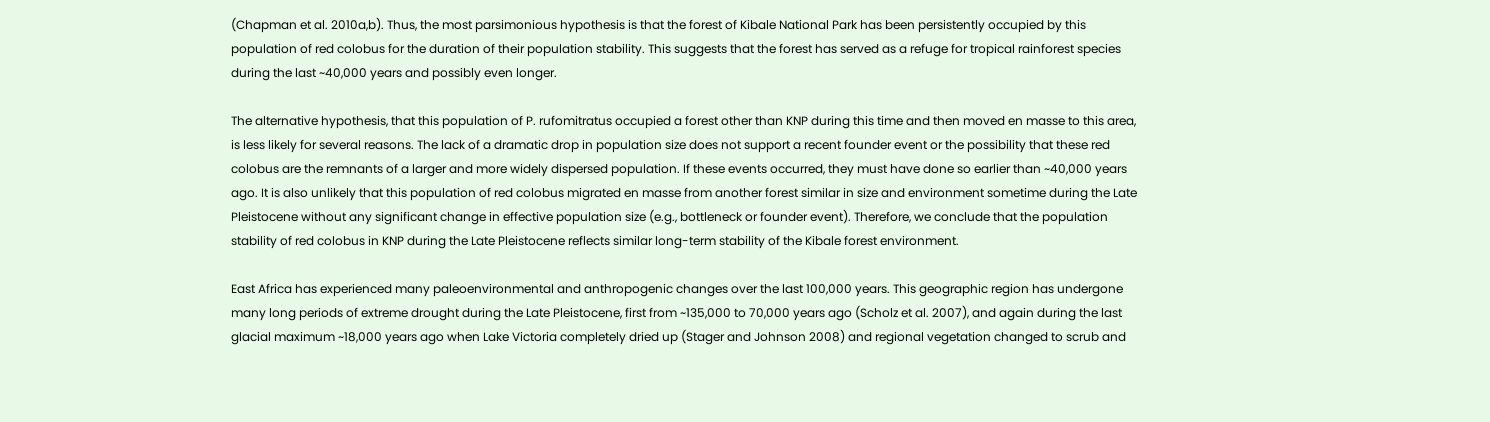(Chapman et al. 2010a,b). Thus, the most parsimonious hypothesis is that the forest of Kibale National Park has been persistently occupied by this population of red colobus for the duration of their population stability. This suggests that the forest has served as a refuge for tropical rainforest species during the last ~40,000 years and possibly even longer.

The alternative hypothesis, that this population of P. rufomitratus occupied a forest other than KNP during this time and then moved en masse to this area, is less likely for several reasons. The lack of a dramatic drop in population size does not support a recent founder event or the possibility that these red colobus are the remnants of a larger and more widely dispersed population. If these events occurred, they must have done so earlier than ~40,000 years ago. It is also unlikely that this population of red colobus migrated en masse from another forest similar in size and environment sometime during the Late Pleistocene without any significant change in effective population size (e.g., bottleneck or founder event). Therefore, we conclude that the population stability of red colobus in KNP during the Late Pleistocene reflects similar long-term stability of the Kibale forest environment.

East Africa has experienced many paleoenvironmental and anthropogenic changes over the last 100,000 years. This geographic region has undergone many long periods of extreme drought during the Late Pleistocene, first from ~135,000 to 70,000 years ago (Scholz et al. 2007), and again during the last glacial maximum ~18,000 years ago when Lake Victoria completely dried up (Stager and Johnson 2008) and regional vegetation changed to scrub and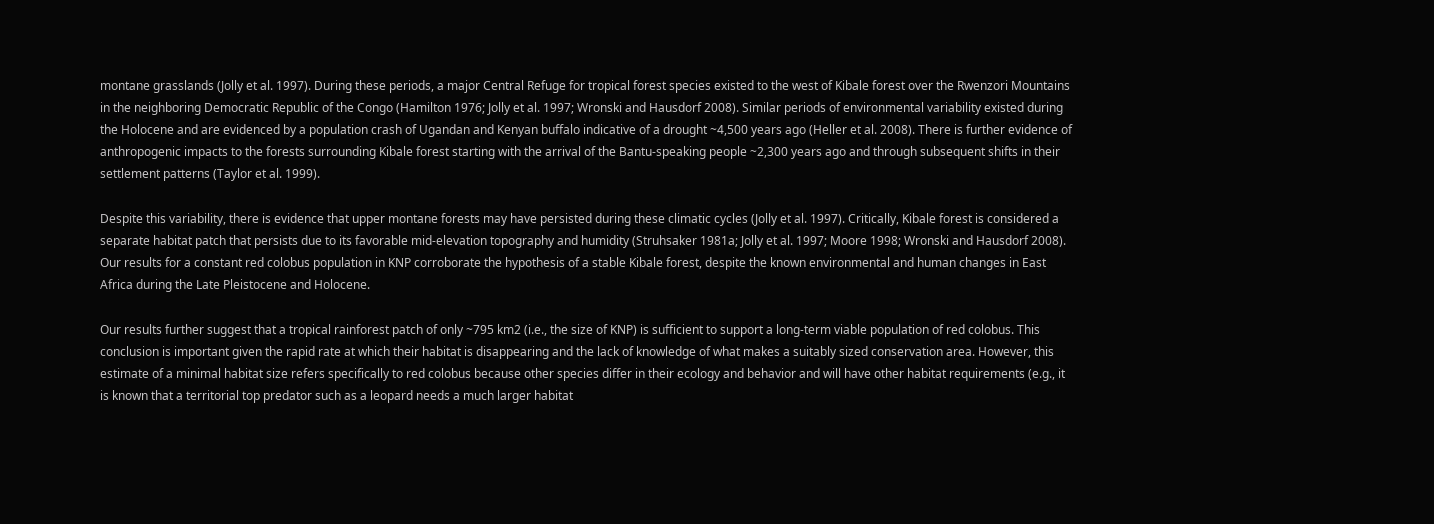montane grasslands (Jolly et al. 1997). During these periods, a major Central Refuge for tropical forest species existed to the west of Kibale forest over the Rwenzori Mountains in the neighboring Democratic Republic of the Congo (Hamilton 1976; Jolly et al. 1997; Wronski and Hausdorf 2008). Similar periods of environmental variability existed during the Holocene and are evidenced by a population crash of Ugandan and Kenyan buffalo indicative of a drought ~4,500 years ago (Heller et al. 2008). There is further evidence of anthropogenic impacts to the forests surrounding Kibale forest starting with the arrival of the Bantu-speaking people ~2,300 years ago and through subsequent shifts in their settlement patterns (Taylor et al. 1999).

Despite this variability, there is evidence that upper montane forests may have persisted during these climatic cycles (Jolly et al. 1997). Critically, Kibale forest is considered a separate habitat patch that persists due to its favorable mid-elevation topography and humidity (Struhsaker 1981a; Jolly et al. 1997; Moore 1998; Wronski and Hausdorf 2008). Our results for a constant red colobus population in KNP corroborate the hypothesis of a stable Kibale forest, despite the known environmental and human changes in East Africa during the Late Pleistocene and Holocene.

Our results further suggest that a tropical rainforest patch of only ~795 km2 (i.e., the size of KNP) is sufficient to support a long-term viable population of red colobus. This conclusion is important given the rapid rate at which their habitat is disappearing and the lack of knowledge of what makes a suitably sized conservation area. However, this estimate of a minimal habitat size refers specifically to red colobus because other species differ in their ecology and behavior and will have other habitat requirements (e.g., it is known that a territorial top predator such as a leopard needs a much larger habitat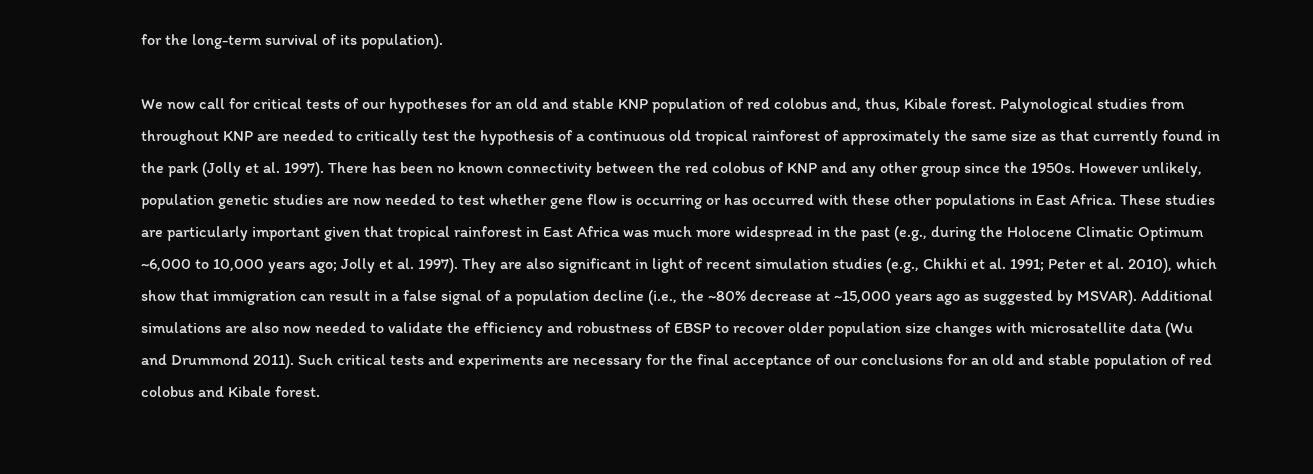for the long-term survival of its population).

We now call for critical tests of our hypotheses for an old and stable KNP population of red colobus and, thus, Kibale forest. Palynological studies from throughout KNP are needed to critically test the hypothesis of a continuous old tropical rainforest of approximately the same size as that currently found in the park (Jolly et al. 1997). There has been no known connectivity between the red colobus of KNP and any other group since the 1950s. However unlikely, population genetic studies are now needed to test whether gene flow is occurring or has occurred with these other populations in East Africa. These studies are particularly important given that tropical rainforest in East Africa was much more widespread in the past (e.g., during the Holocene Climatic Optimum ~6,000 to 10,000 years ago; Jolly et al. 1997). They are also significant in light of recent simulation studies (e.g., Chikhi et al. 1991; Peter et al. 2010), which show that immigration can result in a false signal of a population decline (i.e., the ~80% decrease at ~15,000 years ago as suggested by MSVAR). Additional simulations are also now needed to validate the efficiency and robustness of EBSP to recover older population size changes with microsatellite data (Wu and Drummond 2011). Such critical tests and experiments are necessary for the final acceptance of our conclusions for an old and stable population of red colobus and Kibale forest.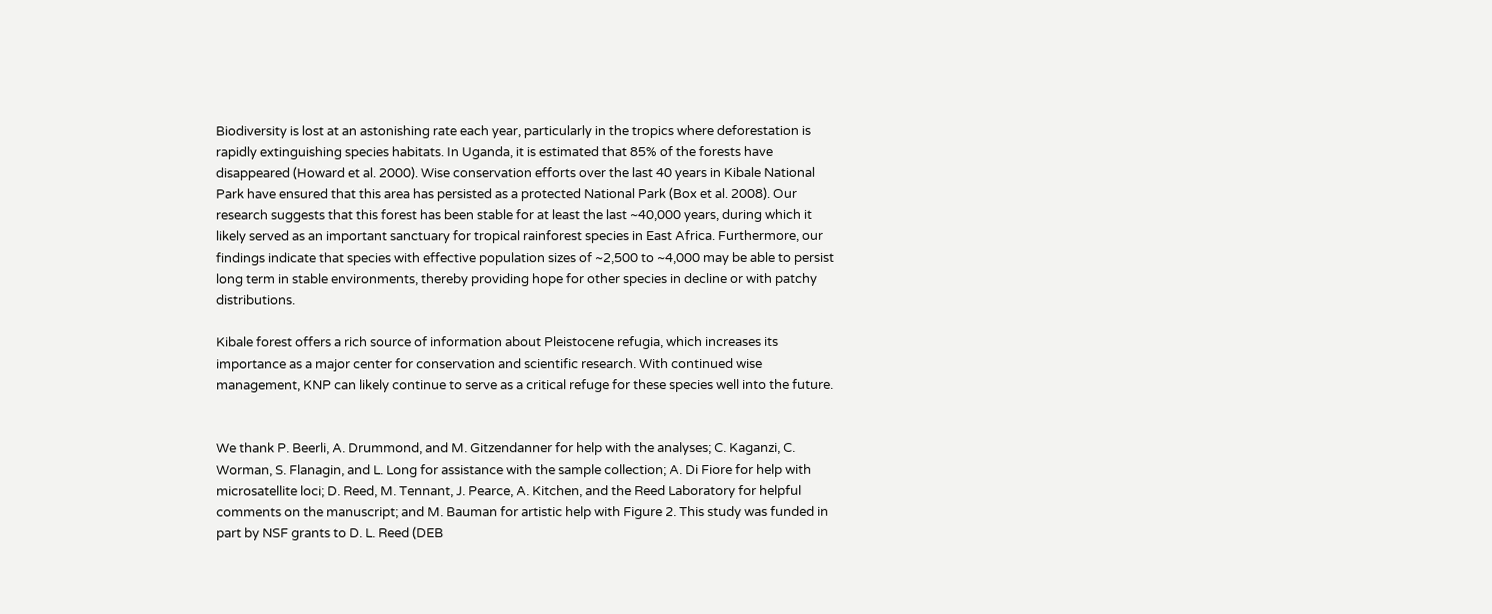Biodiversity is lost at an astonishing rate each year, particularly in the tropics where deforestation is rapidly extinguishing species habitats. In Uganda, it is estimated that 85% of the forests have disappeared (Howard et al. 2000). Wise conservation efforts over the last 40 years in Kibale National Park have ensured that this area has persisted as a protected National Park (Box et al. 2008). Our research suggests that this forest has been stable for at least the last ~40,000 years, during which it likely served as an important sanctuary for tropical rainforest species in East Africa. Furthermore, our findings indicate that species with effective population sizes of ~2,500 to ~4,000 may be able to persist long term in stable environments, thereby providing hope for other species in decline or with patchy distributions.

Kibale forest offers a rich source of information about Pleistocene refugia, which increases its importance as a major center for conservation and scientific research. With continued wise management, KNP can likely continue to serve as a critical refuge for these species well into the future.


We thank P. Beerli, A. Drummond, and M. Gitzendanner for help with the analyses; C. Kaganzi, C. Worman, S. Flanagin, and L. Long for assistance with the sample collection; A. Di Fiore for help with microsatellite loci; D. Reed, M. Tennant, J. Pearce, A. Kitchen, and the Reed Laboratory for helpful comments on the manuscript; and M. Bauman for artistic help with Figure 2. This study was funded in part by NSF grants to D. L. Reed (DEB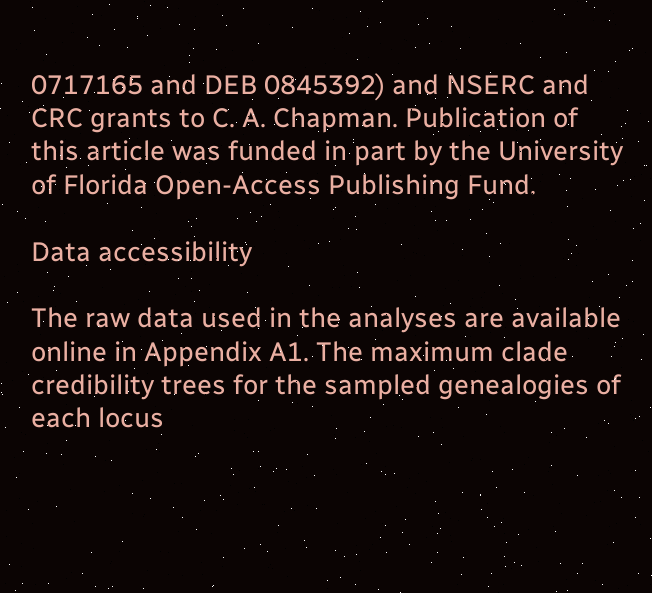0717165 and DEB 0845392) and NSERC and CRC grants to C. A. Chapman. Publication of this article was funded in part by the University of Florida Open-Access Publishing Fund.

Data accessibility

The raw data used in the analyses are available online in Appendix A1. The maximum clade credibility trees for the sampled genealogies of each locus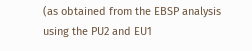(as obtained from the EBSP analysis using the PU2 and EU1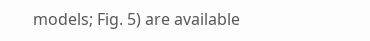models; Fig. 5) are available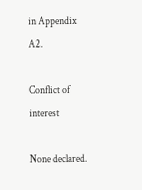in Appendix A2.

Conflict of interest

None declared.